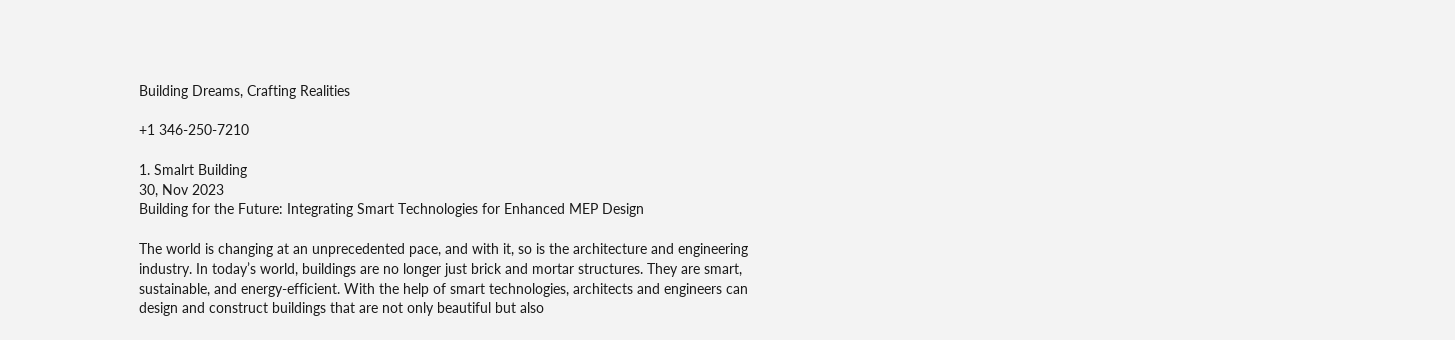Building Dreams, Crafting Realities

+1 346-250-7210

1. Smalrt Building
30, Nov 2023
Building for the Future: Integrating Smart Technologies for Enhanced MEP Design

The world is changing at an unprecedented pace, and with it, so is the architecture and engineering industry. In today’s world, buildings are no longer just brick and mortar structures. They are smart, sustainable, and energy-efficient. With the help of smart technologies, architects and engineers can design and construct buildings that are not only beautiful but also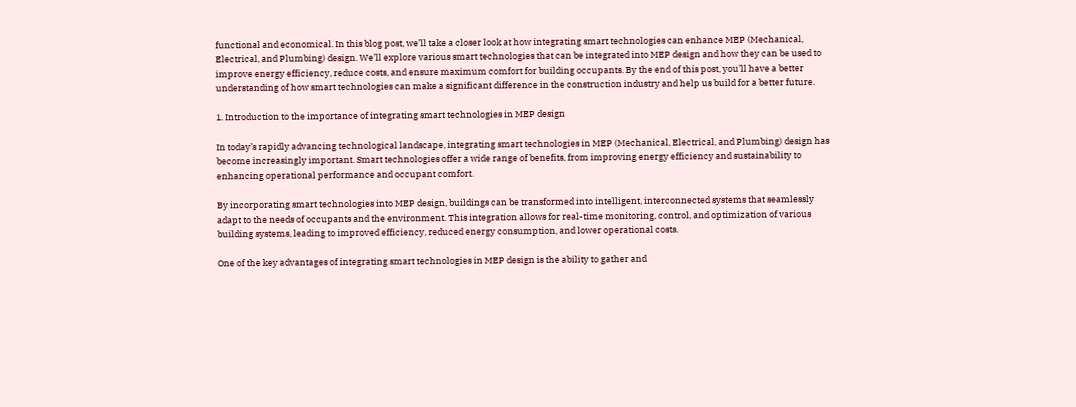functional and economical. In this blog post, we’ll take a closer look at how integrating smart technologies can enhance MEP (Mechanical, Electrical, and Plumbing) design. We’ll explore various smart technologies that can be integrated into MEP design and how they can be used to improve energy efficiency, reduce costs, and ensure maximum comfort for building occupants. By the end of this post, you’ll have a better understanding of how smart technologies can make a significant difference in the construction industry and help us build for a better future.

1. Introduction to the importance of integrating smart technologies in MEP design

In today’s rapidly advancing technological landscape, integrating smart technologies in MEP (Mechanical, Electrical, and Plumbing) design has become increasingly important. Smart technologies offer a wide range of benefits, from improving energy efficiency and sustainability to enhancing operational performance and occupant comfort.

By incorporating smart technologies into MEP design, buildings can be transformed into intelligent, interconnected systems that seamlessly adapt to the needs of occupants and the environment. This integration allows for real-time monitoring, control, and optimization of various building systems, leading to improved efficiency, reduced energy consumption, and lower operational costs.

One of the key advantages of integrating smart technologies in MEP design is the ability to gather and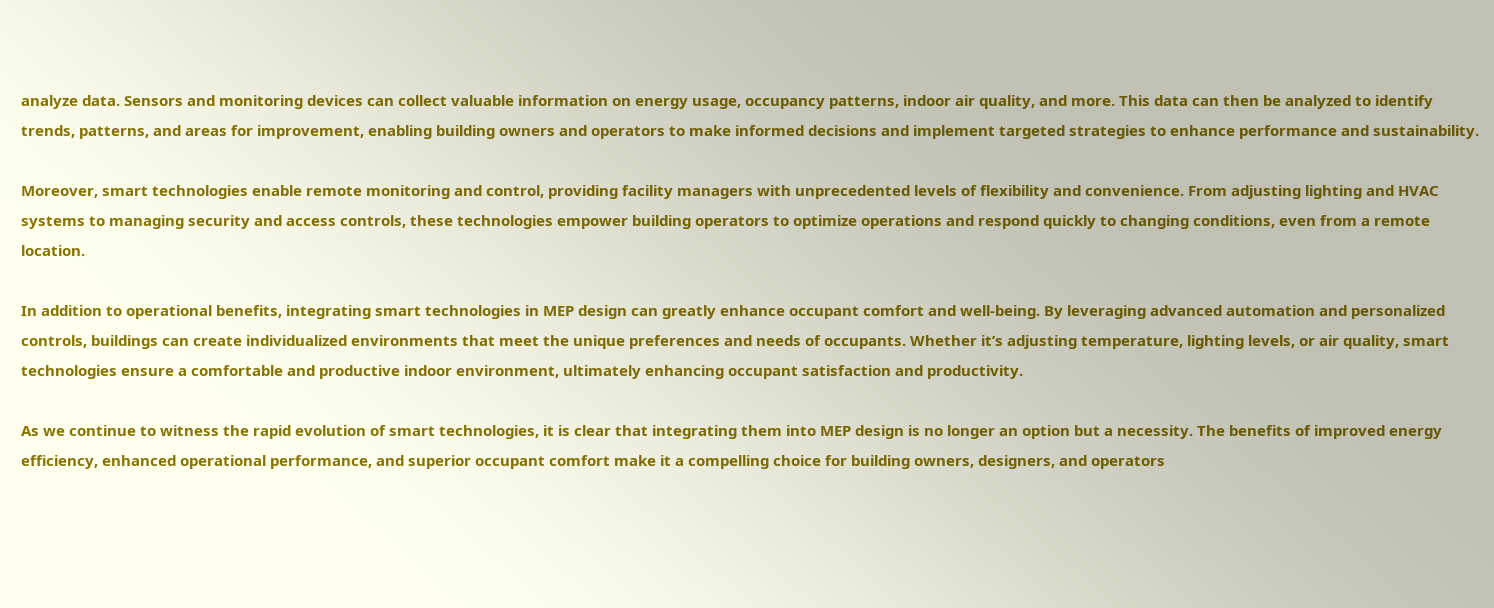analyze data. Sensors and monitoring devices can collect valuable information on energy usage, occupancy patterns, indoor air quality, and more. This data can then be analyzed to identify trends, patterns, and areas for improvement, enabling building owners and operators to make informed decisions and implement targeted strategies to enhance performance and sustainability.

Moreover, smart technologies enable remote monitoring and control, providing facility managers with unprecedented levels of flexibility and convenience. From adjusting lighting and HVAC systems to managing security and access controls, these technologies empower building operators to optimize operations and respond quickly to changing conditions, even from a remote location.

In addition to operational benefits, integrating smart technologies in MEP design can greatly enhance occupant comfort and well-being. By leveraging advanced automation and personalized controls, buildings can create individualized environments that meet the unique preferences and needs of occupants. Whether it’s adjusting temperature, lighting levels, or air quality, smart technologies ensure a comfortable and productive indoor environment, ultimately enhancing occupant satisfaction and productivity.

As we continue to witness the rapid evolution of smart technologies, it is clear that integrating them into MEP design is no longer an option but a necessity. The benefits of improved energy efficiency, enhanced operational performance, and superior occupant comfort make it a compelling choice for building owners, designers, and operators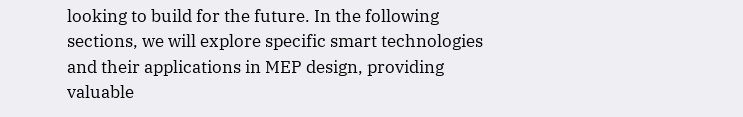looking to build for the future. In the following sections, we will explore specific smart technologies and their applications in MEP design, providing valuable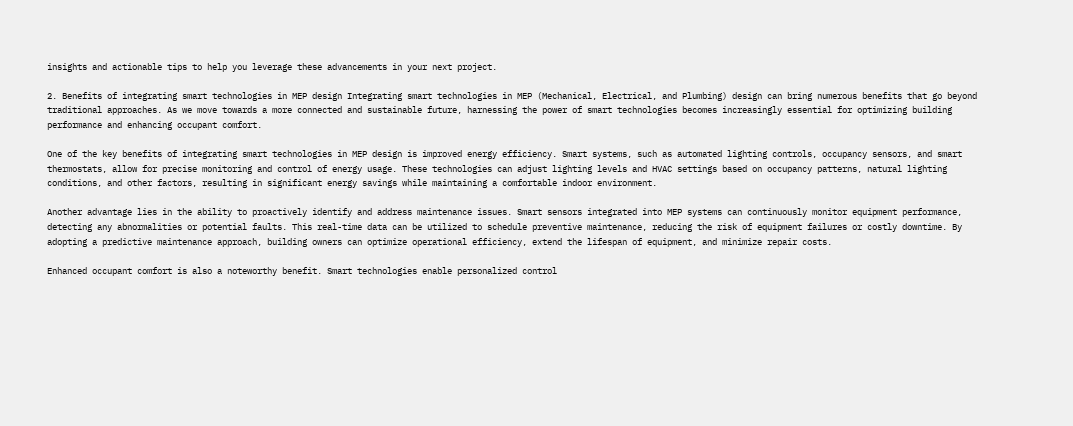insights and actionable tips to help you leverage these advancements in your next project.

2. Benefits of integrating smart technologies in MEP design Integrating smart technologies in MEP (Mechanical, Electrical, and Plumbing) design can bring numerous benefits that go beyond traditional approaches. As we move towards a more connected and sustainable future, harnessing the power of smart technologies becomes increasingly essential for optimizing building performance and enhancing occupant comfort.

One of the key benefits of integrating smart technologies in MEP design is improved energy efficiency. Smart systems, such as automated lighting controls, occupancy sensors, and smart thermostats, allow for precise monitoring and control of energy usage. These technologies can adjust lighting levels and HVAC settings based on occupancy patterns, natural lighting conditions, and other factors, resulting in significant energy savings while maintaining a comfortable indoor environment.

Another advantage lies in the ability to proactively identify and address maintenance issues. Smart sensors integrated into MEP systems can continuously monitor equipment performance, detecting any abnormalities or potential faults. This real-time data can be utilized to schedule preventive maintenance, reducing the risk of equipment failures or costly downtime. By adopting a predictive maintenance approach, building owners can optimize operational efficiency, extend the lifespan of equipment, and minimize repair costs.

Enhanced occupant comfort is also a noteworthy benefit. Smart technologies enable personalized control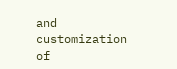and customization of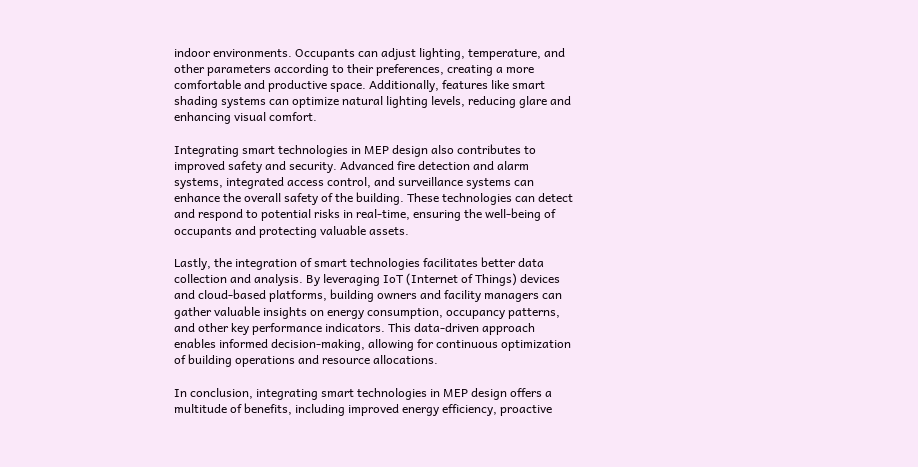indoor environments. Occupants can adjust lighting, temperature, and other parameters according to their preferences, creating a more comfortable and productive space. Additionally, features like smart shading systems can optimize natural lighting levels, reducing glare and enhancing visual comfort.

Integrating smart technologies in MEP design also contributes to improved safety and security. Advanced fire detection and alarm systems, integrated access control, and surveillance systems can enhance the overall safety of the building. These technologies can detect and respond to potential risks in real-time, ensuring the well-being of occupants and protecting valuable assets.

Lastly, the integration of smart technologies facilitates better data collection and analysis. By leveraging IoT (Internet of Things) devices and cloud-based platforms, building owners and facility managers can gather valuable insights on energy consumption, occupancy patterns, and other key performance indicators. This data-driven approach enables informed decision-making, allowing for continuous optimization of building operations and resource allocations.

In conclusion, integrating smart technologies in MEP design offers a multitude of benefits, including improved energy efficiency, proactive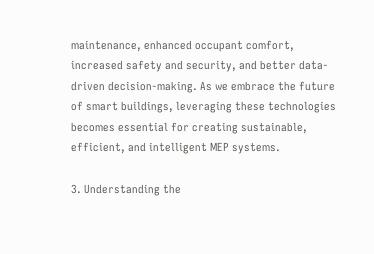maintenance, enhanced occupant comfort, increased safety and security, and better data-driven decision-making. As we embrace the future of smart buildings, leveraging these technologies becomes essential for creating sustainable, efficient, and intelligent MEP systems.

3. Understanding the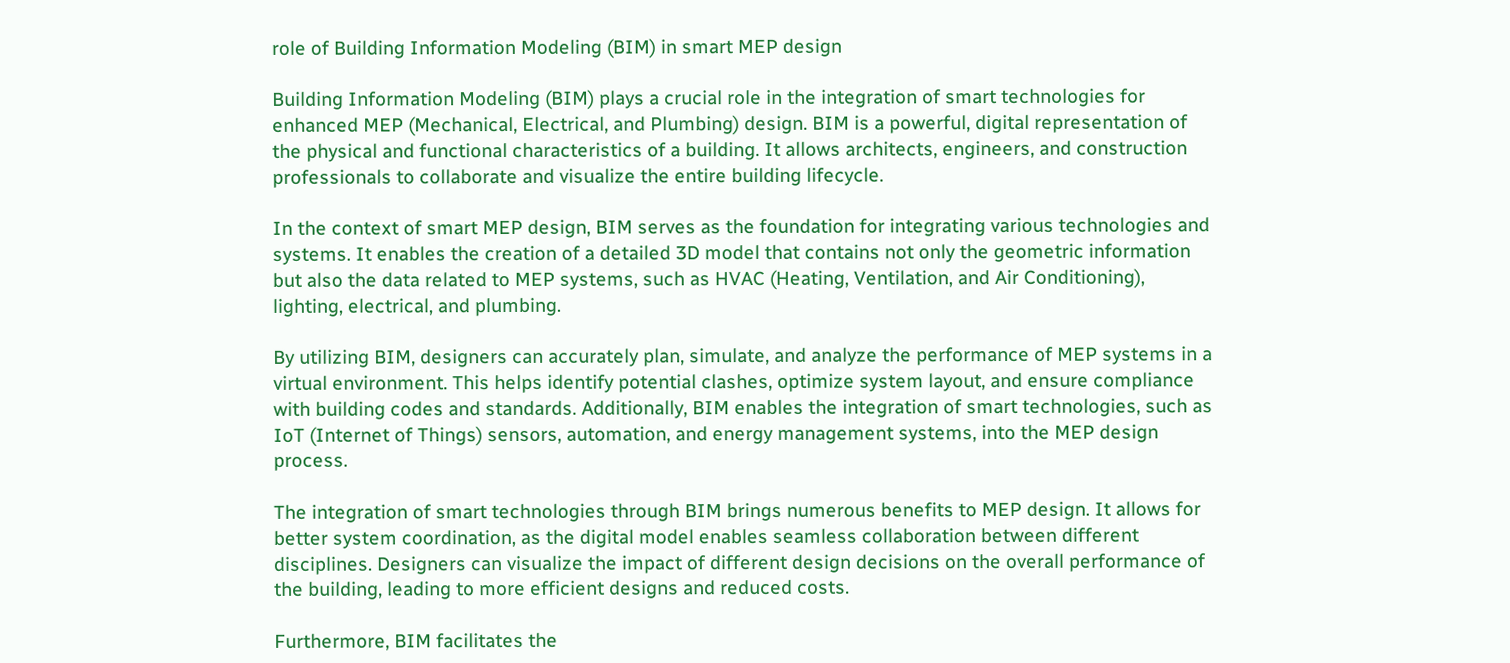role of Building Information Modeling (BIM) in smart MEP design

Building Information Modeling (BIM) plays a crucial role in the integration of smart technologies for enhanced MEP (Mechanical, Electrical, and Plumbing) design. BIM is a powerful, digital representation of the physical and functional characteristics of a building. It allows architects, engineers, and construction professionals to collaborate and visualize the entire building lifecycle.

In the context of smart MEP design, BIM serves as the foundation for integrating various technologies and systems. It enables the creation of a detailed 3D model that contains not only the geometric information but also the data related to MEP systems, such as HVAC (Heating, Ventilation, and Air Conditioning), lighting, electrical, and plumbing.

By utilizing BIM, designers can accurately plan, simulate, and analyze the performance of MEP systems in a virtual environment. This helps identify potential clashes, optimize system layout, and ensure compliance with building codes and standards. Additionally, BIM enables the integration of smart technologies, such as IoT (Internet of Things) sensors, automation, and energy management systems, into the MEP design process.

The integration of smart technologies through BIM brings numerous benefits to MEP design. It allows for better system coordination, as the digital model enables seamless collaboration between different disciplines. Designers can visualize the impact of different design decisions on the overall performance of the building, leading to more efficient designs and reduced costs.

Furthermore, BIM facilitates the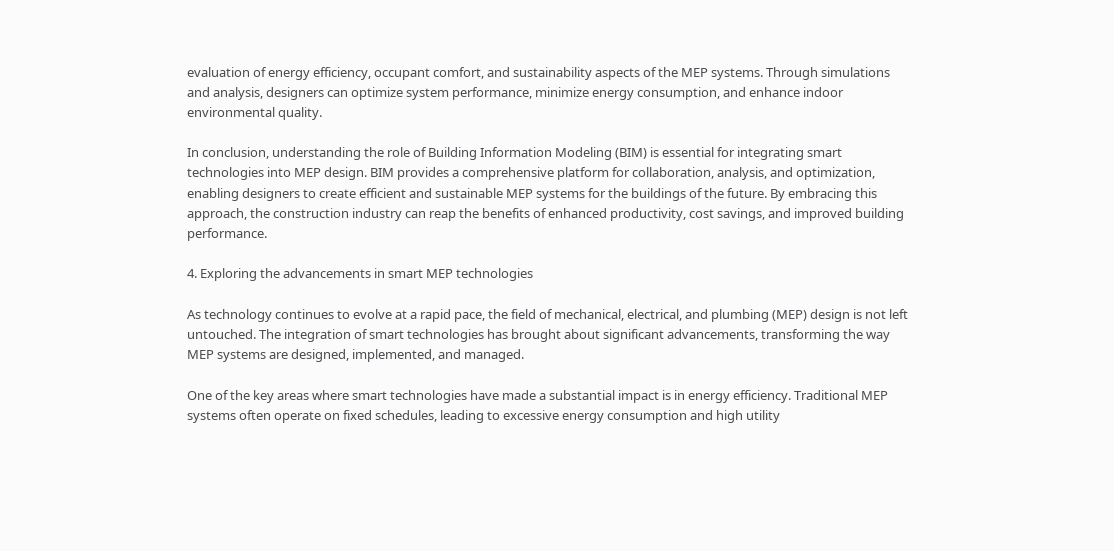evaluation of energy efficiency, occupant comfort, and sustainability aspects of the MEP systems. Through simulations and analysis, designers can optimize system performance, minimize energy consumption, and enhance indoor environmental quality.

In conclusion, understanding the role of Building Information Modeling (BIM) is essential for integrating smart technologies into MEP design. BIM provides a comprehensive platform for collaboration, analysis, and optimization, enabling designers to create efficient and sustainable MEP systems for the buildings of the future. By embracing this approach, the construction industry can reap the benefits of enhanced productivity, cost savings, and improved building performance.

4. Exploring the advancements in smart MEP technologies

As technology continues to evolve at a rapid pace, the field of mechanical, electrical, and plumbing (MEP) design is not left untouched. The integration of smart technologies has brought about significant advancements, transforming the way MEP systems are designed, implemented, and managed.

One of the key areas where smart technologies have made a substantial impact is in energy efficiency. Traditional MEP systems often operate on fixed schedules, leading to excessive energy consumption and high utility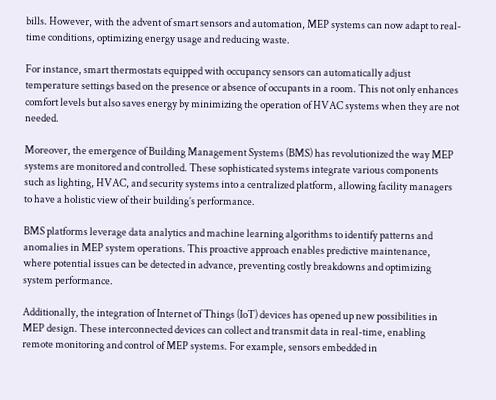bills. However, with the advent of smart sensors and automation, MEP systems can now adapt to real-time conditions, optimizing energy usage and reducing waste.

For instance, smart thermostats equipped with occupancy sensors can automatically adjust temperature settings based on the presence or absence of occupants in a room. This not only enhances comfort levels but also saves energy by minimizing the operation of HVAC systems when they are not needed.

Moreover, the emergence of Building Management Systems (BMS) has revolutionized the way MEP systems are monitored and controlled. These sophisticated systems integrate various components such as lighting, HVAC, and security systems into a centralized platform, allowing facility managers to have a holistic view of their building’s performance.

BMS platforms leverage data analytics and machine learning algorithms to identify patterns and anomalies in MEP system operations. This proactive approach enables predictive maintenance, where potential issues can be detected in advance, preventing costly breakdowns and optimizing system performance.

Additionally, the integration of Internet of Things (IoT) devices has opened up new possibilities in MEP design. These interconnected devices can collect and transmit data in real-time, enabling remote monitoring and control of MEP systems. For example, sensors embedded in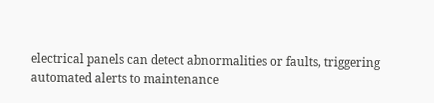electrical panels can detect abnormalities or faults, triggering automated alerts to maintenance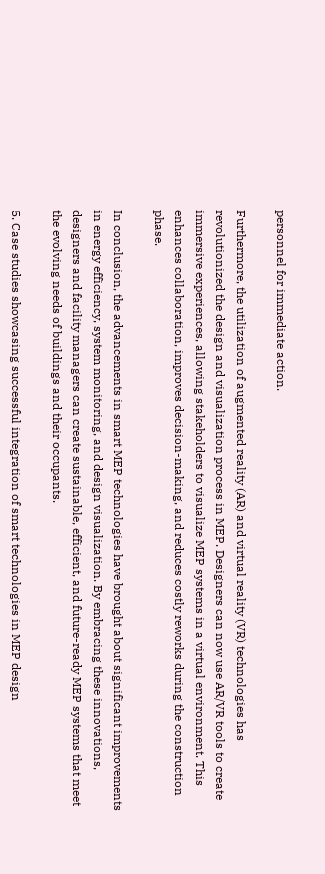personnel for immediate action.

Furthermore, the utilization of augmented reality (AR) and virtual reality (VR) technologies has revolutionized the design and visualization process in MEP. Designers can now use AR/VR tools to create immersive experiences, allowing stakeholders to visualize MEP systems in a virtual environment. This enhances collaboration, improves decision-making, and reduces costly reworks during the construction phase.

In conclusion, the advancements in smart MEP technologies have brought about significant improvements in energy efficiency, system monitoring, and design visualization. By embracing these innovations, designers and facility managers can create sustainable, efficient, and future-ready MEP systems that meet the evolving needs of buildings and their occupants.

5. Case studies showcasing successful integration of smart technologies in MEP design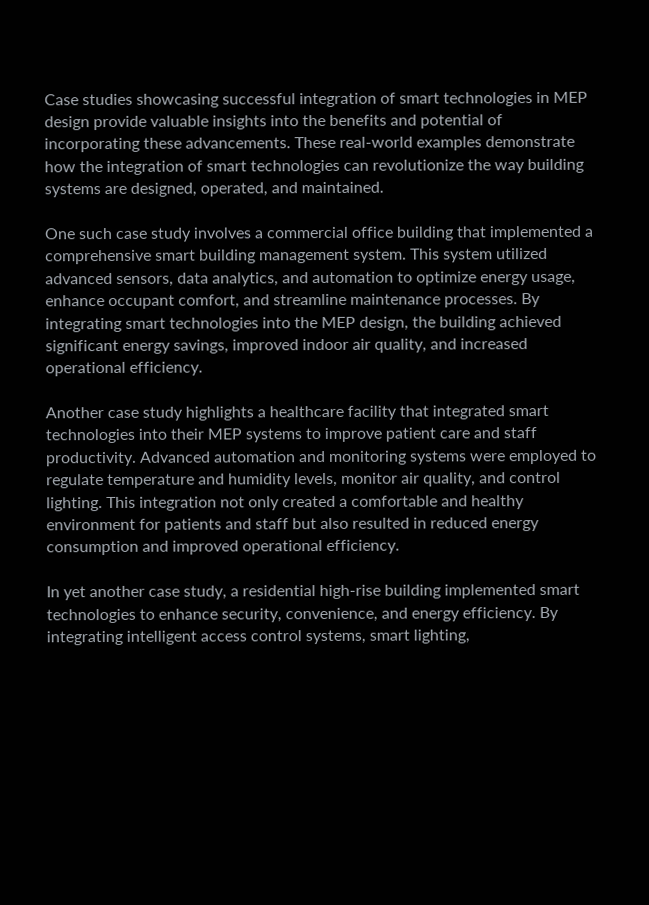Case studies showcasing successful integration of smart technologies in MEP design provide valuable insights into the benefits and potential of incorporating these advancements. These real-world examples demonstrate how the integration of smart technologies can revolutionize the way building systems are designed, operated, and maintained.

One such case study involves a commercial office building that implemented a comprehensive smart building management system. This system utilized advanced sensors, data analytics, and automation to optimize energy usage, enhance occupant comfort, and streamline maintenance processes. By integrating smart technologies into the MEP design, the building achieved significant energy savings, improved indoor air quality, and increased operational efficiency.

Another case study highlights a healthcare facility that integrated smart technologies into their MEP systems to improve patient care and staff productivity. Advanced automation and monitoring systems were employed to regulate temperature and humidity levels, monitor air quality, and control lighting. This integration not only created a comfortable and healthy environment for patients and staff but also resulted in reduced energy consumption and improved operational efficiency.

In yet another case study, a residential high-rise building implemented smart technologies to enhance security, convenience, and energy efficiency. By integrating intelligent access control systems, smart lighting,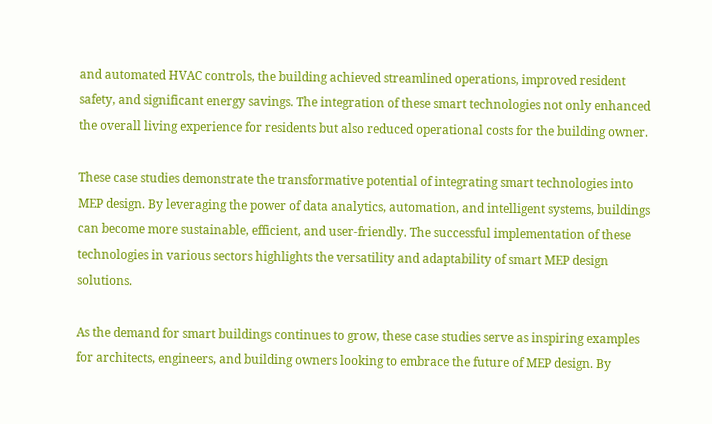and automated HVAC controls, the building achieved streamlined operations, improved resident safety, and significant energy savings. The integration of these smart technologies not only enhanced the overall living experience for residents but also reduced operational costs for the building owner.

These case studies demonstrate the transformative potential of integrating smart technologies into MEP design. By leveraging the power of data analytics, automation, and intelligent systems, buildings can become more sustainable, efficient, and user-friendly. The successful implementation of these technologies in various sectors highlights the versatility and adaptability of smart MEP design solutions.

As the demand for smart buildings continues to grow, these case studies serve as inspiring examples for architects, engineers, and building owners looking to embrace the future of MEP design. By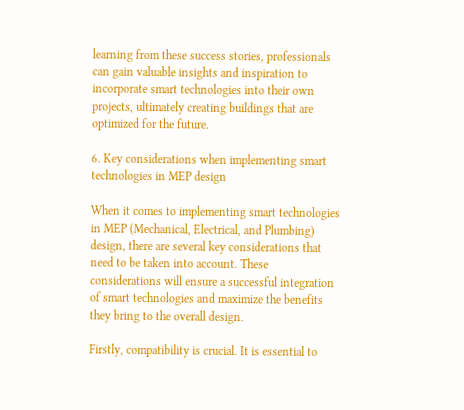learning from these success stories, professionals can gain valuable insights and inspiration to incorporate smart technologies into their own projects, ultimately creating buildings that are optimized for the future.

6. Key considerations when implementing smart technologies in MEP design

When it comes to implementing smart technologies in MEP (Mechanical, Electrical, and Plumbing) design, there are several key considerations that need to be taken into account. These considerations will ensure a successful integration of smart technologies and maximize the benefits they bring to the overall design.

Firstly, compatibility is crucial. It is essential to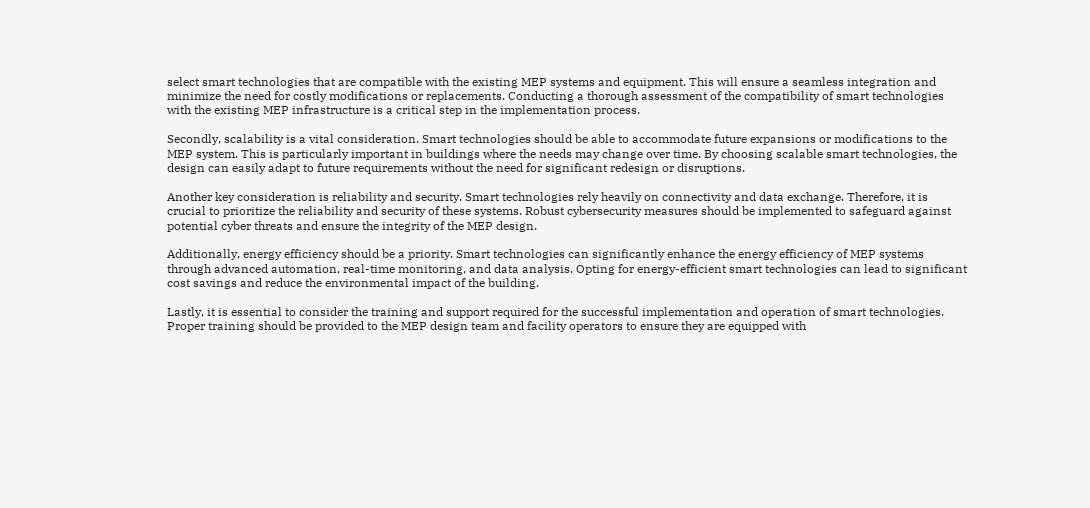select smart technologies that are compatible with the existing MEP systems and equipment. This will ensure a seamless integration and minimize the need for costly modifications or replacements. Conducting a thorough assessment of the compatibility of smart technologies with the existing MEP infrastructure is a critical step in the implementation process.

Secondly, scalability is a vital consideration. Smart technologies should be able to accommodate future expansions or modifications to the MEP system. This is particularly important in buildings where the needs may change over time. By choosing scalable smart technologies, the design can easily adapt to future requirements without the need for significant redesign or disruptions.

Another key consideration is reliability and security. Smart technologies rely heavily on connectivity and data exchange. Therefore, it is crucial to prioritize the reliability and security of these systems. Robust cybersecurity measures should be implemented to safeguard against potential cyber threats and ensure the integrity of the MEP design.

Additionally, energy efficiency should be a priority. Smart technologies can significantly enhance the energy efficiency of MEP systems through advanced automation, real-time monitoring, and data analysis. Opting for energy-efficient smart technologies can lead to significant cost savings and reduce the environmental impact of the building.

Lastly, it is essential to consider the training and support required for the successful implementation and operation of smart technologies. Proper training should be provided to the MEP design team and facility operators to ensure they are equipped with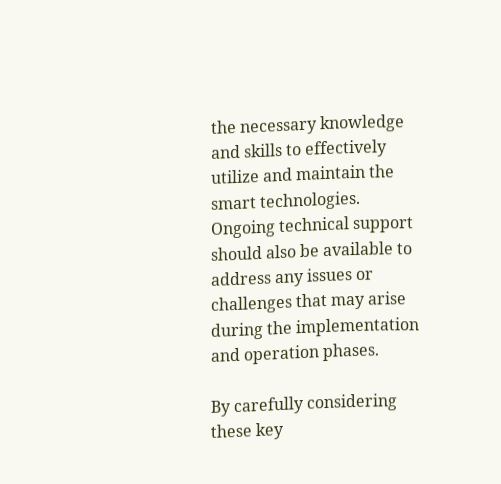the necessary knowledge and skills to effectively utilize and maintain the smart technologies. Ongoing technical support should also be available to address any issues or challenges that may arise during the implementation and operation phases.

By carefully considering these key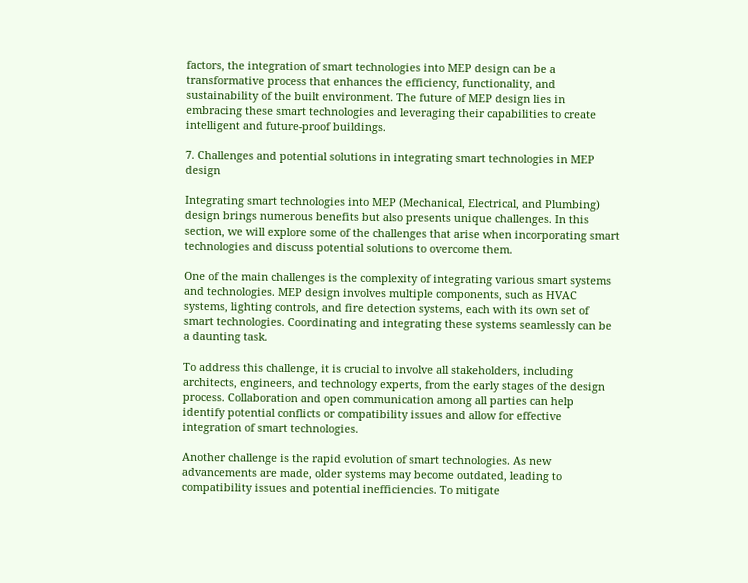factors, the integration of smart technologies into MEP design can be a transformative process that enhances the efficiency, functionality, and sustainability of the built environment. The future of MEP design lies in embracing these smart technologies and leveraging their capabilities to create intelligent and future-proof buildings.

7. Challenges and potential solutions in integrating smart technologies in MEP design

Integrating smart technologies into MEP (Mechanical, Electrical, and Plumbing) design brings numerous benefits but also presents unique challenges. In this section, we will explore some of the challenges that arise when incorporating smart technologies and discuss potential solutions to overcome them.

One of the main challenges is the complexity of integrating various smart systems and technologies. MEP design involves multiple components, such as HVAC systems, lighting controls, and fire detection systems, each with its own set of smart technologies. Coordinating and integrating these systems seamlessly can be a daunting task.

To address this challenge, it is crucial to involve all stakeholders, including architects, engineers, and technology experts, from the early stages of the design process. Collaboration and open communication among all parties can help identify potential conflicts or compatibility issues and allow for effective integration of smart technologies.

Another challenge is the rapid evolution of smart technologies. As new advancements are made, older systems may become outdated, leading to compatibility issues and potential inefficiencies. To mitigate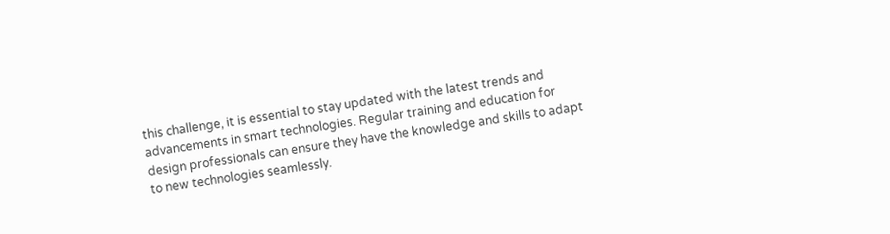this challenge, it is essential to stay updated with the latest trends and advancements in smart technologies. Regular training and education for design professionals can ensure they have the knowledge and skills to adapt to new technologies seamlessly.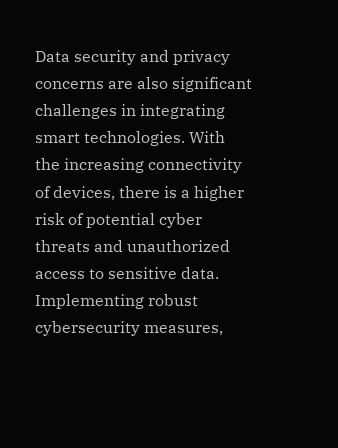Data security and privacy concerns are also significant challenges in integrating smart technologies. With the increasing connectivity of devices, there is a higher risk of potential cyber threats and unauthorized access to sensitive data. Implementing robust cybersecurity measures,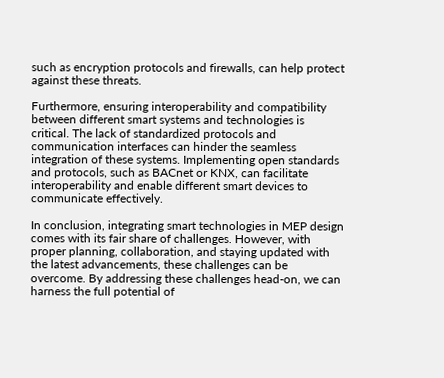such as encryption protocols and firewalls, can help protect against these threats.

Furthermore, ensuring interoperability and compatibility between different smart systems and technologies is critical. The lack of standardized protocols and communication interfaces can hinder the seamless integration of these systems. Implementing open standards and protocols, such as BACnet or KNX, can facilitate interoperability and enable different smart devices to communicate effectively.

In conclusion, integrating smart technologies in MEP design comes with its fair share of challenges. However, with proper planning, collaboration, and staying updated with the latest advancements, these challenges can be overcome. By addressing these challenges head-on, we can harness the full potential of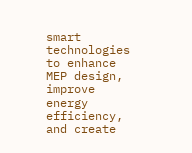smart technologies to enhance MEP design, improve energy efficiency, and create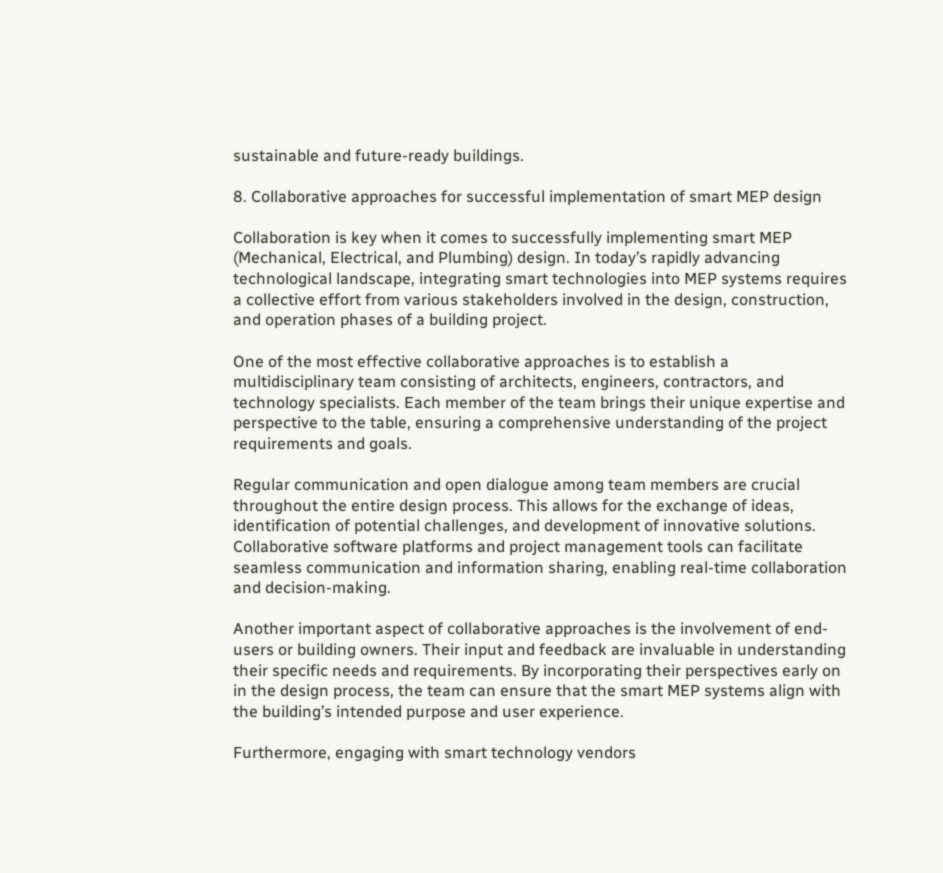sustainable and future-ready buildings.

8. Collaborative approaches for successful implementation of smart MEP design

Collaboration is key when it comes to successfully implementing smart MEP (Mechanical, Electrical, and Plumbing) design. In today’s rapidly advancing technological landscape, integrating smart technologies into MEP systems requires a collective effort from various stakeholders involved in the design, construction, and operation phases of a building project.

One of the most effective collaborative approaches is to establish a multidisciplinary team consisting of architects, engineers, contractors, and technology specialists. Each member of the team brings their unique expertise and perspective to the table, ensuring a comprehensive understanding of the project requirements and goals.

Regular communication and open dialogue among team members are crucial throughout the entire design process. This allows for the exchange of ideas, identification of potential challenges, and development of innovative solutions. Collaborative software platforms and project management tools can facilitate seamless communication and information sharing, enabling real-time collaboration and decision-making.

Another important aspect of collaborative approaches is the involvement of end-users or building owners. Their input and feedback are invaluable in understanding their specific needs and requirements. By incorporating their perspectives early on in the design process, the team can ensure that the smart MEP systems align with the building’s intended purpose and user experience.

Furthermore, engaging with smart technology vendors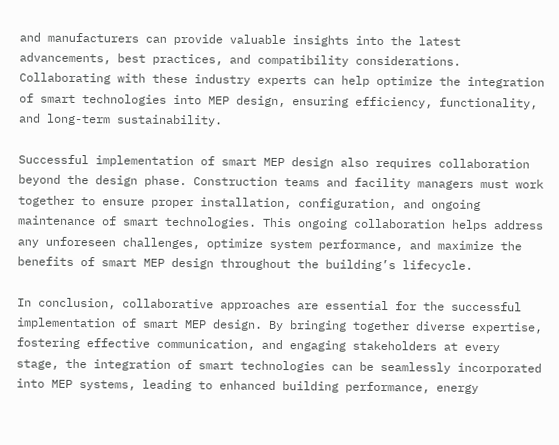and manufacturers can provide valuable insights into the latest advancements, best practices, and compatibility considerations. Collaborating with these industry experts can help optimize the integration of smart technologies into MEP design, ensuring efficiency, functionality, and long-term sustainability.

Successful implementation of smart MEP design also requires collaboration beyond the design phase. Construction teams and facility managers must work together to ensure proper installation, configuration, and ongoing maintenance of smart technologies. This ongoing collaboration helps address any unforeseen challenges, optimize system performance, and maximize the benefits of smart MEP design throughout the building’s lifecycle.

In conclusion, collaborative approaches are essential for the successful implementation of smart MEP design. By bringing together diverse expertise, fostering effective communication, and engaging stakeholders at every stage, the integration of smart technologies can be seamlessly incorporated into MEP systems, leading to enhanced building performance, energy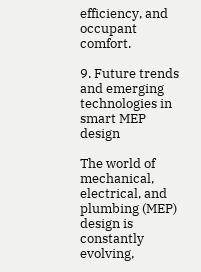efficiency, and occupant comfort.

9. Future trends and emerging technologies in smart MEP design

The world of mechanical, electrical, and plumbing (MEP) design is constantly evolving,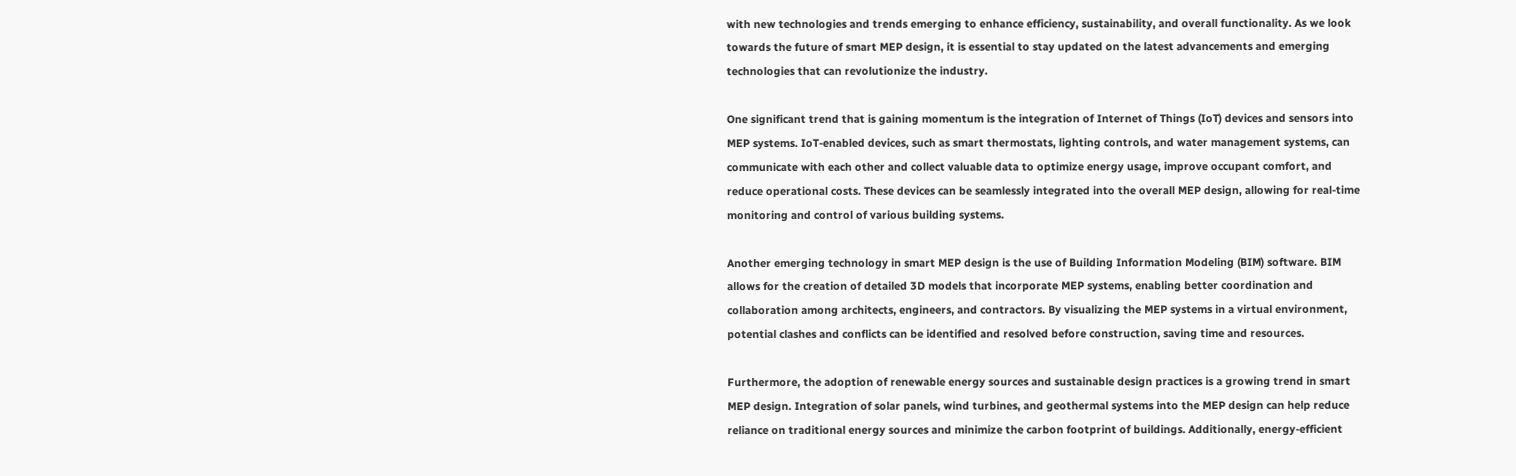with new technologies and trends emerging to enhance efficiency, sustainability, and overall functionality. As we look towards the future of smart MEP design, it is essential to stay updated on the latest advancements and emerging technologies that can revolutionize the industry.

One significant trend that is gaining momentum is the integration of Internet of Things (IoT) devices and sensors into MEP systems. IoT-enabled devices, such as smart thermostats, lighting controls, and water management systems, can communicate with each other and collect valuable data to optimize energy usage, improve occupant comfort, and reduce operational costs. These devices can be seamlessly integrated into the overall MEP design, allowing for real-time monitoring and control of various building systems.

Another emerging technology in smart MEP design is the use of Building Information Modeling (BIM) software. BIM allows for the creation of detailed 3D models that incorporate MEP systems, enabling better coordination and collaboration among architects, engineers, and contractors. By visualizing the MEP systems in a virtual environment, potential clashes and conflicts can be identified and resolved before construction, saving time and resources.

Furthermore, the adoption of renewable energy sources and sustainable design practices is a growing trend in smart MEP design. Integration of solar panels, wind turbines, and geothermal systems into the MEP design can help reduce reliance on traditional energy sources and minimize the carbon footprint of buildings. Additionally, energy-efficient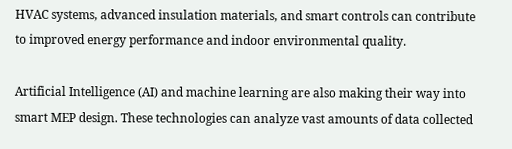HVAC systems, advanced insulation materials, and smart controls can contribute to improved energy performance and indoor environmental quality.

Artificial Intelligence (AI) and machine learning are also making their way into smart MEP design. These technologies can analyze vast amounts of data collected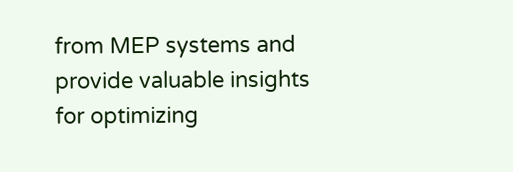from MEP systems and provide valuable insights for optimizing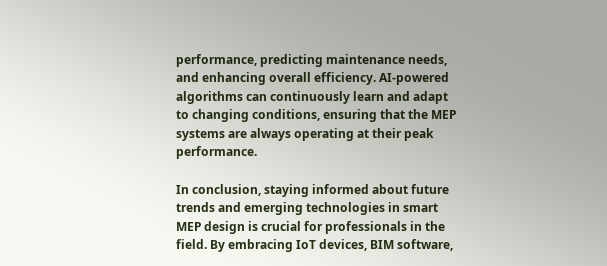performance, predicting maintenance needs, and enhancing overall efficiency. AI-powered algorithms can continuously learn and adapt to changing conditions, ensuring that the MEP systems are always operating at their peak performance.

In conclusion, staying informed about future trends and emerging technologies in smart MEP design is crucial for professionals in the field. By embracing IoT devices, BIM software,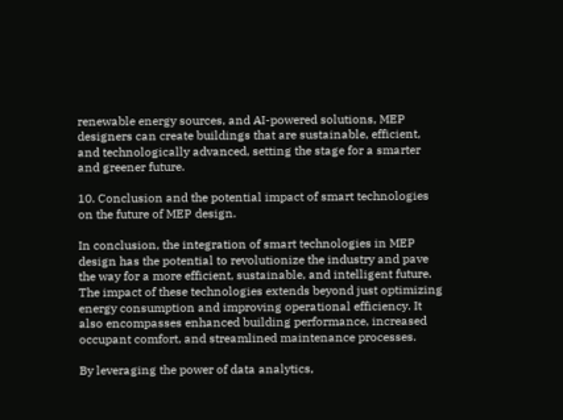renewable energy sources, and AI-powered solutions, MEP designers can create buildings that are sustainable, efficient, and technologically advanced, setting the stage for a smarter and greener future.

10. Conclusion and the potential impact of smart technologies on the future of MEP design.

In conclusion, the integration of smart technologies in MEP design has the potential to revolutionize the industry and pave the way for a more efficient, sustainable, and intelligent future. The impact of these technologies extends beyond just optimizing energy consumption and improving operational efficiency. It also encompasses enhanced building performance, increased occupant comfort, and streamlined maintenance processes.

By leveraging the power of data analytics,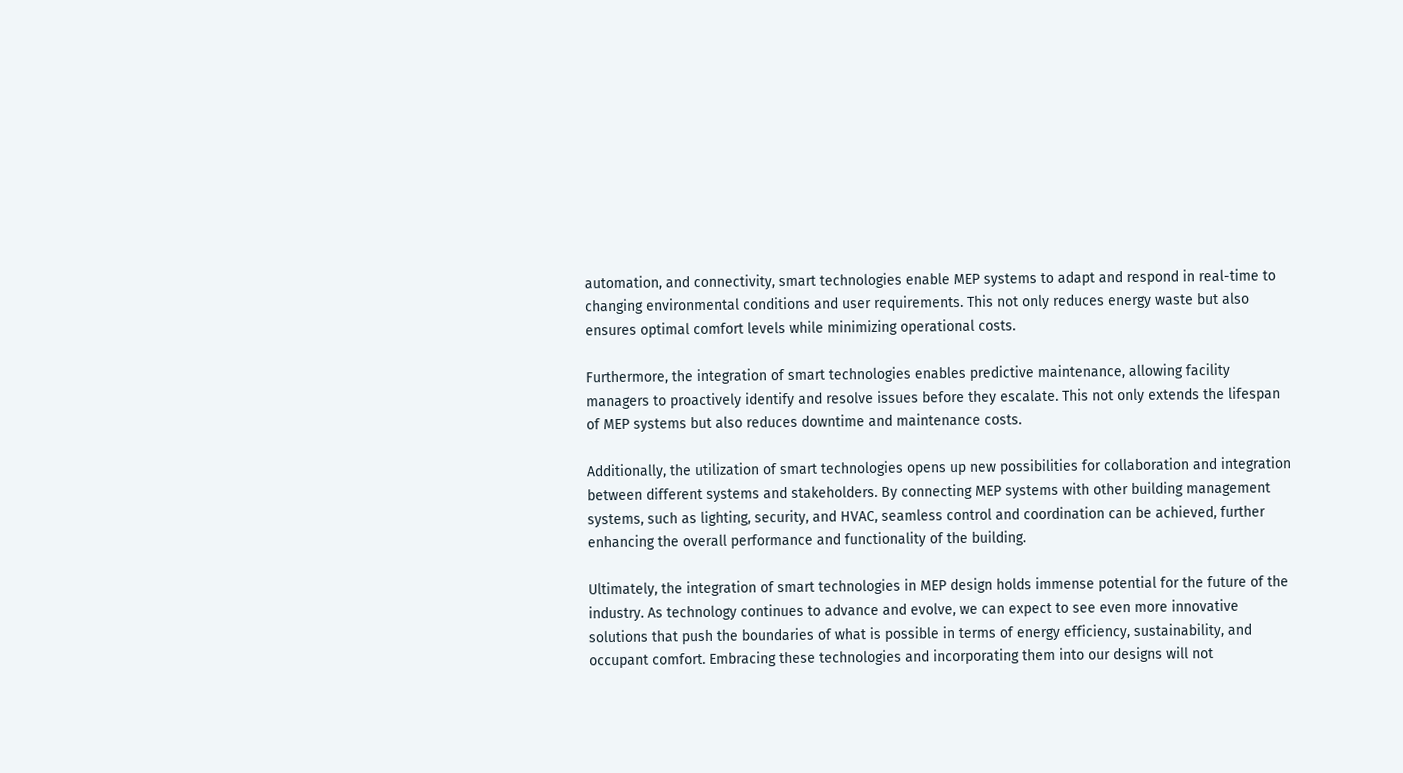automation, and connectivity, smart technologies enable MEP systems to adapt and respond in real-time to changing environmental conditions and user requirements. This not only reduces energy waste but also ensures optimal comfort levels while minimizing operational costs.

Furthermore, the integration of smart technologies enables predictive maintenance, allowing facility managers to proactively identify and resolve issues before they escalate. This not only extends the lifespan of MEP systems but also reduces downtime and maintenance costs.

Additionally, the utilization of smart technologies opens up new possibilities for collaboration and integration between different systems and stakeholders. By connecting MEP systems with other building management systems, such as lighting, security, and HVAC, seamless control and coordination can be achieved, further enhancing the overall performance and functionality of the building.

Ultimately, the integration of smart technologies in MEP design holds immense potential for the future of the industry. As technology continues to advance and evolve, we can expect to see even more innovative solutions that push the boundaries of what is possible in terms of energy efficiency, sustainability, and occupant comfort. Embracing these technologies and incorporating them into our designs will not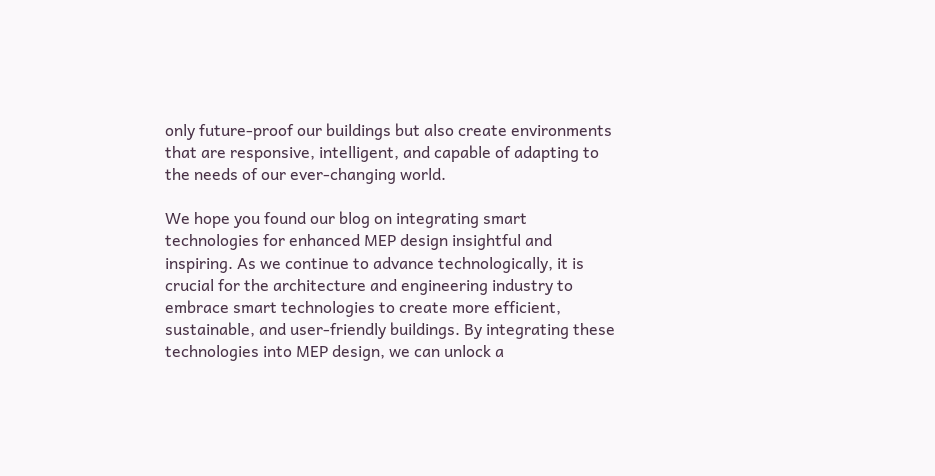only future-proof our buildings but also create environments that are responsive, intelligent, and capable of adapting to the needs of our ever-changing world.

We hope you found our blog on integrating smart technologies for enhanced MEP design insightful and inspiring. As we continue to advance technologically, it is crucial for the architecture and engineering industry to embrace smart technologies to create more efficient, sustainable, and user-friendly buildings. By integrating these technologies into MEP design, we can unlock a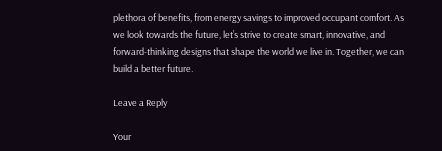plethora of benefits, from energy savings to improved occupant comfort. As we look towards the future, let’s strive to create smart, innovative, and forward-thinking designs that shape the world we live in. Together, we can build a better future.

Leave a Reply

Your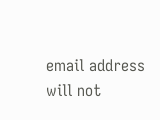email address will not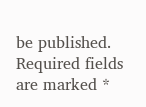be published. Required fields are marked *